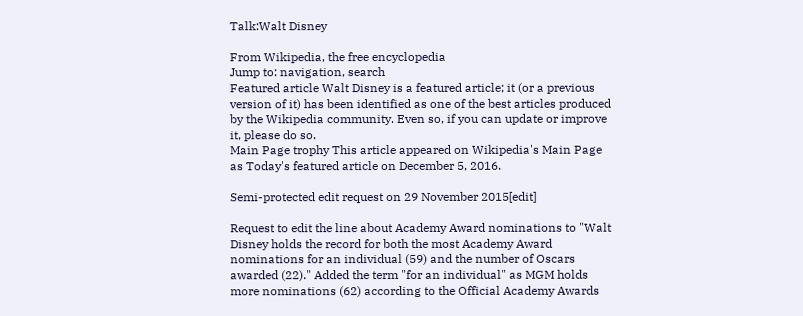Talk:Walt Disney

From Wikipedia, the free encyclopedia
Jump to: navigation, search
Featured article Walt Disney is a featured article; it (or a previous version of it) has been identified as one of the best articles produced by the Wikipedia community. Even so, if you can update or improve it, please do so.
Main Page trophy This article appeared on Wikipedia's Main Page as Today's featured article on December 5, 2016.

Semi-protected edit request on 29 November 2015[edit]

Request to edit the line about Academy Award nominations to "Walt Disney holds the record for both the most Academy Award nominations for an individual (59) and the number of Oscars awarded (22)." Added the term "for an individual" as MGM holds more nominations (62) according to the Official Academy Awards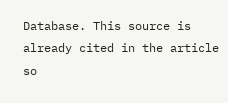Database. This source is already cited in the article so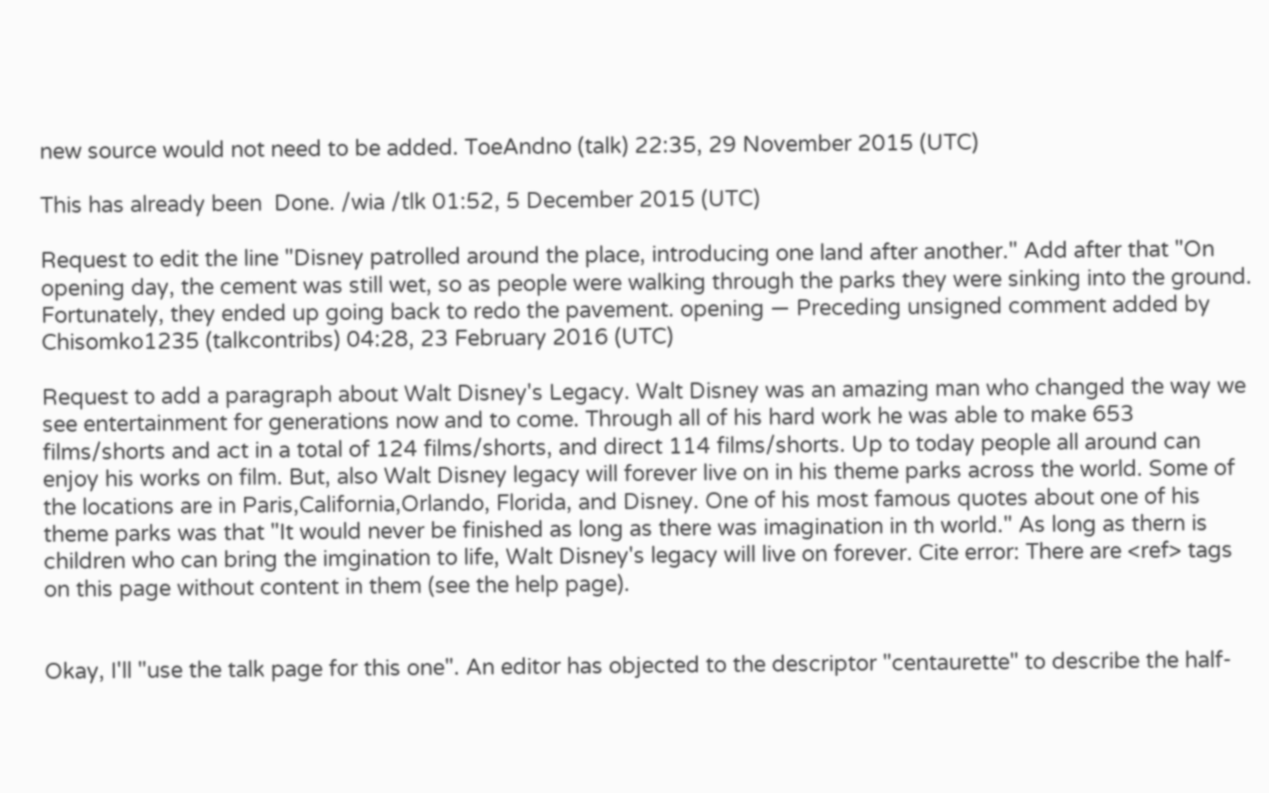new source would not need to be added. ToeAndno (talk) 22:35, 29 November 2015 (UTC)

This has already been  Done. /wia /tlk 01:52, 5 December 2015 (UTC)

Request to edit the line "Disney patrolled around the place, introducing one land after another." Add after that "On opening day, the cement was still wet, so as people were walking through the parks they were sinking into the ground. Fortunately, they ended up going back to redo the pavement. opening — Preceding unsigned comment added by Chisomko1235 (talkcontribs) 04:28, 23 February 2016 (UTC)

Request to add a paragraph about Walt Disney's Legacy. Walt Disney was an amazing man who changed the way we see entertainment for generations now and to come. Through all of his hard work he was able to make 653 films/shorts and act in a total of 124 films/shorts, and direct 114 films/shorts. Up to today people all around can enjoy his works on film. But, also Walt Disney legacy will forever live on in his theme parks across the world. Some of the locations are in Paris,California,Orlando, Florida, and Disney. One of his most famous quotes about one of his theme parks was that "It would never be finished as long as there was imagination in th world." As long as thern is children who can bring the imgination to life, Walt Disney's legacy will live on forever. Cite error: There are <ref> tags on this page without content in them (see the help page).


Okay, I'll "use the talk page for this one". An editor has objected to the descriptor "centaurette" to describe the half-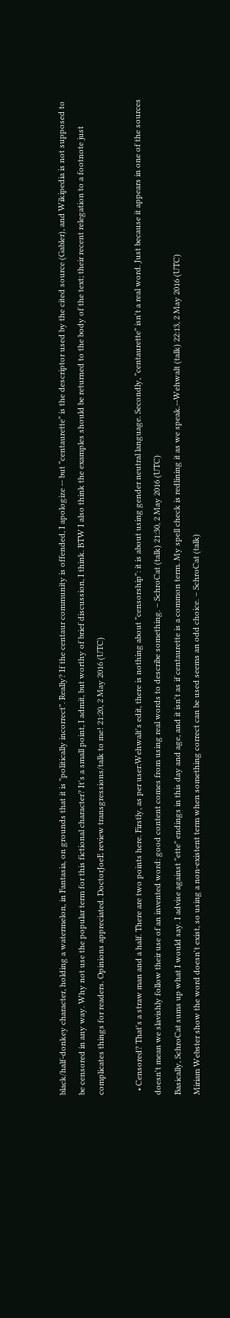black/half-donkey character, holding a watermelon, in Fantasia, on grounds that it is "politically incorrect". Really? If the centaur community is offended, I apologize -- but "centaurette" is the descriptor used by the cited source (Gabler), and Wikipedia is not supposed to be censored in any way. Why not use the popular term for this fictional character? It's a small point, I admit, but worthy of brief discussion, I think. BTW I also think the examples should be returned to the body of the text; their recent relegation to a footnote just complicates things for readers. Opinions appreciated. DoctorJoeE review transgressions/talk to me! 21:20, 2 May 2016 (UTC)

  • Censored? That's a straw man and a half. There are two points here. Firstly, as per user:Wehwalt's edit, there is nothing about "censorship": it is about using gender neutral language. Secondly, "centaurette" isn't a real word. Just because it appears in one of the sources doesn't mean we slavishly follow their use of an invented word: good content comes from using real words to describe something. – SchroCat (talk) 21:30, 2 May 2016 (UTC)
Basically, SchroCat sums up what I would say. I advise against "ette" endings in this day and age, and it isn't as if centaurette is a common term. My spell check is redlining it as we speak.--Wehwalt (talk) 22:13, 2 May 2016 (UTC)
Miriam Webster show the word doesn't exist, so using a non-existent term when something correct can be used seems an odd choice. – SchroCat (talk)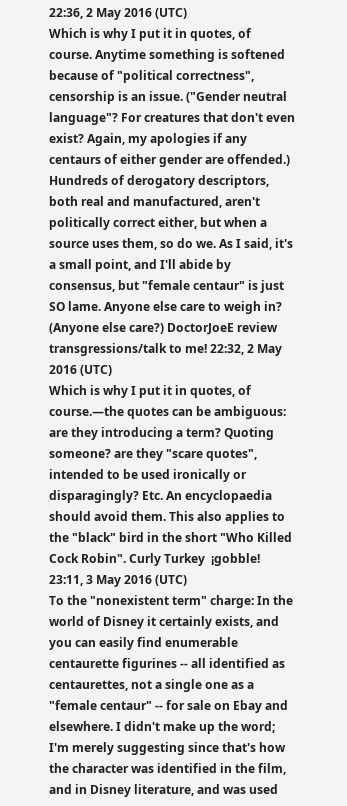22:36, 2 May 2016 (UTC)
Which is why I put it in quotes, of course. Anytime something is softened because of "political correctness", censorship is an issue. ("Gender neutral language"? For creatures that don't even exist? Again, my apologies if any centaurs of either gender are offended.) Hundreds of derogatory descriptors, both real and manufactured, aren't politically correct either, but when a source uses them, so do we. As I said, it's a small point, and I'll abide by consensus, but "female centaur" is just SO lame. Anyone else care to weigh in? (Anyone else care?) DoctorJoeE review transgressions/talk to me! 22:32, 2 May 2016 (UTC)
Which is why I put it in quotes, of course.—the quotes can be ambiguous: are they introducing a term? Quoting someone? are they "scare quotes", intended to be used ironically or disparagingly? Etc. An encyclopaedia should avoid them. This also applies to the "black" bird in the short "Who Killed Cock Robin". Curly Turkey  ¡gobble! 23:11, 3 May 2016 (UTC)
To the "nonexistent term" charge: In the world of Disney it certainly exists, and you can easily find enumerable centaurette figurines -- all identified as centaurettes, not a single one as a "female centaur" -- for sale on Ebay and elsewhere. I didn't make up the word; I'm merely suggesting since that's how the character was identified in the film, and in Disney literature, and was used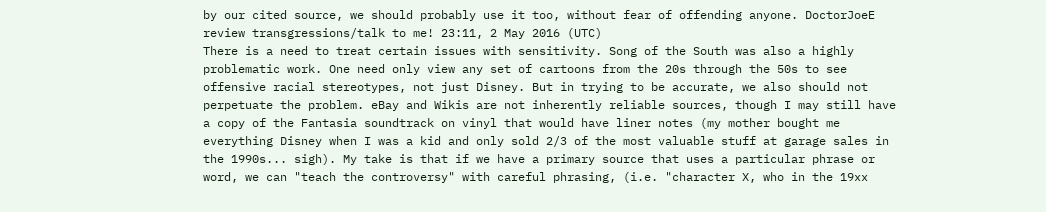by our cited source, we should probably use it too, without fear of offending anyone. DoctorJoeE review transgressions/talk to me! 23:11, 2 May 2016 (UTC)
There is a need to treat certain issues with sensitivity. Song of the South was also a highly problematic work. One need only view any set of cartoons from the 20s through the 50s to see offensive racial stereotypes, not just Disney. But in trying to be accurate, we also should not perpetuate the problem. eBay and Wikis are not inherently reliable sources, though I may still have a copy of the Fantasia soundtrack on vinyl that would have liner notes (my mother bought me everything Disney when I was a kid and only sold 2/3 of the most valuable stuff at garage sales in the 1990s... sigh). My take is that if we have a primary source that uses a particular phrase or word, we can "teach the controversy" with careful phrasing, (i.e. "character X, who in the 19xx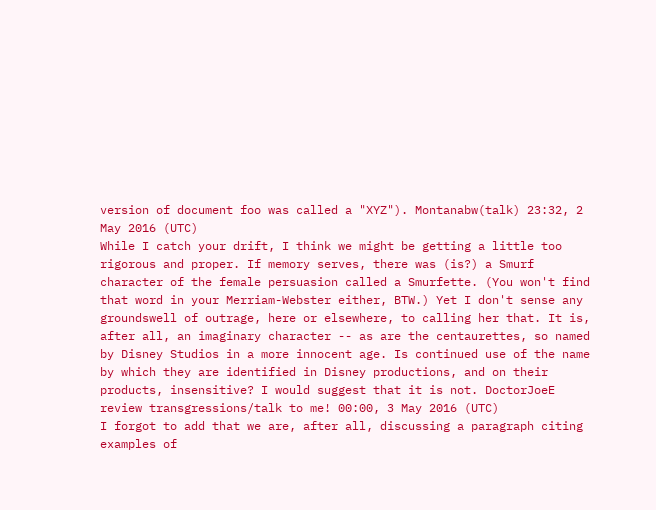version of document foo was called a "XYZ"). Montanabw(talk) 23:32, 2 May 2016 (UTC)
While I catch your drift, I think we might be getting a little too rigorous and proper. If memory serves, there was (is?) a Smurf character of the female persuasion called a Smurfette. (You won't find that word in your Merriam-Webster either, BTW.) Yet I don't sense any groundswell of outrage, here or elsewhere, to calling her that. It is, after all, an imaginary character -- as are the centaurettes, so named by Disney Studios in a more innocent age. Is continued use of the name by which they are identified in Disney productions, and on their products, insensitive? I would suggest that it is not. DoctorJoeE review transgressions/talk to me! 00:00, 3 May 2016 (UTC)
I forgot to add that we are, after all, discussing a paragraph citing examples of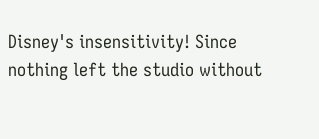Disney's insensitivity! Since nothing left the studio without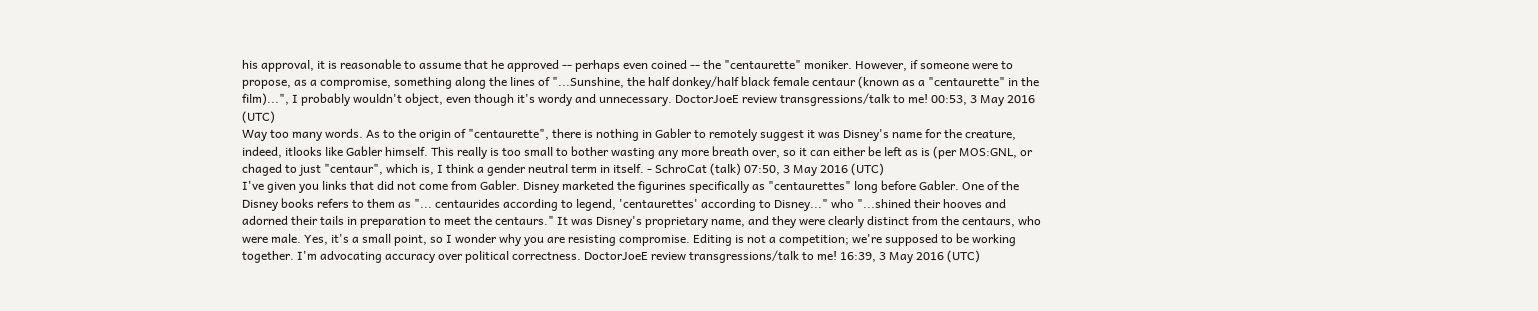his approval, it is reasonable to assume that he approved -- perhaps even coined -- the "centaurette" moniker. However, if someone were to propose, as a compromise, something along the lines of "...Sunshine, the half donkey/half black female centaur (known as a "centaurette" in the film)...", I probably wouldn't object, even though it's wordy and unnecessary. DoctorJoeE review transgressions/talk to me! 00:53, 3 May 2016 (UTC)
Way too many words. As to the origin of "centaurette", there is nothing in Gabler to remotely suggest it was Disney's name for the creature, indeed, itlooks like Gabler himself. This really is too small to bother wasting any more breath over, so it can either be left as is (per MOS:GNL, or chaged to just "centaur", which is, I think a gender neutral term in itself. - SchroCat (talk) 07:50, 3 May 2016 (UTC)
I've given you links that did not come from Gabler. Disney marketed the figurines specifically as "centaurettes" long before Gabler. One of the Disney books refers to them as "... centaurides according to legend, 'centaurettes' according to Disney..." who "...shined their hooves and adorned their tails in preparation to meet the centaurs." It was Disney's proprietary name, and they were clearly distinct from the centaurs, who were male. Yes, it's a small point, so I wonder why you are resisting compromise. Editing is not a competition; we're supposed to be working together. I'm advocating accuracy over political correctness. DoctorJoeE review transgressions/talk to me! 16:39, 3 May 2016 (UTC)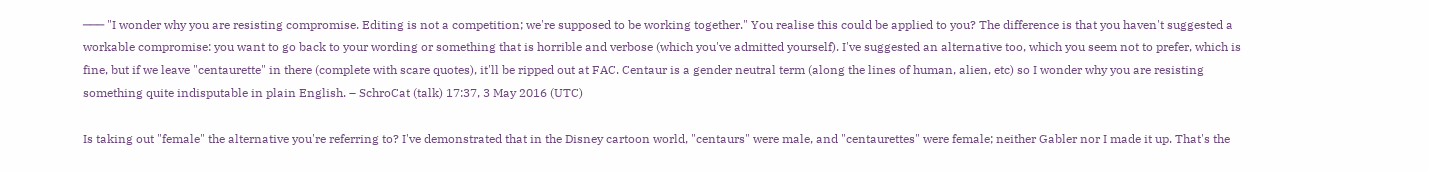─── "I wonder why you are resisting compromise. Editing is not a competition; we're supposed to be working together." You realise this could be applied to you? The difference is that you haven't suggested a workable compromise: you want to go back to your wording or something that is horrible and verbose (which you've admitted yourself). I've suggested an alternative too, which you seem not to prefer, which is fine, but if we leave "centaurette" in there (complete with scare quotes), it'll be ripped out at FAC. Centaur is a gender neutral term (along the lines of human, alien, etc) so I wonder why you are resisting something quite indisputable in plain English. – SchroCat (talk) 17:37, 3 May 2016 (UTC)

Is taking out "female" the alternative you're referring to? I've demonstrated that in the Disney cartoon world, "centaurs" were male, and "centaurettes" were female; neither Gabler nor I made it up. That's the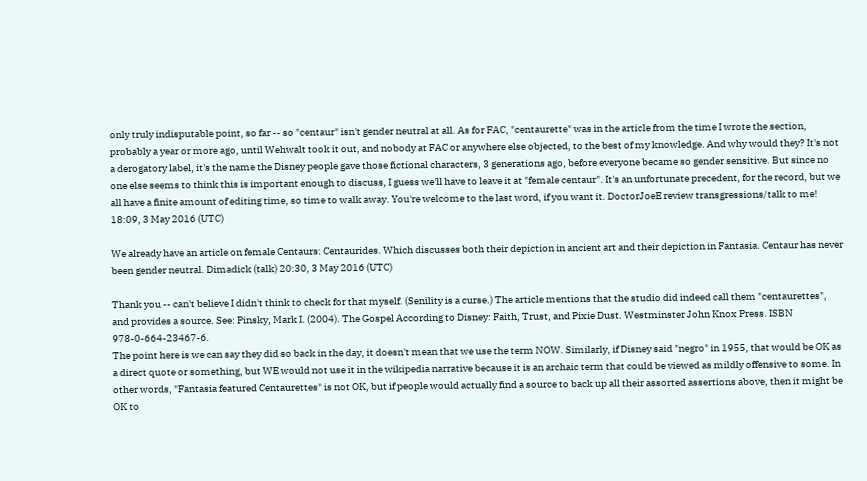only truly indisputable point, so far -- so "centaur" isn't gender neutral at all. As for FAC, "centaurette" was in the article from the time I wrote the section, probably a year or more ago, until Wehwalt took it out, and nobody at FAC or anywhere else objected, to the best of my knowledge. And why would they? It's not a derogatory label, it's the name the Disney people gave those fictional characters, 3 generations ago, before everyone became so gender sensitive. But since no one else seems to think this is important enough to discuss, I guess we'll have to leave it at "female centaur". It's an unfortunate precedent, for the record, but we all have a finite amount of editing time, so time to walk away. You're welcome to the last word, if you want it. DoctorJoeE review transgressions/talk to me! 18:09, 3 May 2016 (UTC)

We already have an article on female Centaurs: Centaurides. Which discusses both their depiction in ancient art and their depiction in Fantasia. Centaur has never been gender neutral. Dimadick (talk) 20:30, 3 May 2016 (UTC)

Thank you -- can't believe I didn't think to check for that myself. (Senility is a curse.) The article mentions that the studio did indeed call them "centaurettes", and provides a source. See: Pinsky, Mark I. (2004). The Gospel According to Disney: Faith, Trust, and Pixie Dust. Westminster John Knox Press. ISBN 978-0-664-23467-6.
The point here is we can say they did so back in the day, it doesn't mean that we use the term NOW. Similarly, if Disney said "negro" in 1955, that would be OK as a direct quote or something, but WE would not use it in the wikipedia narrative because it is an archaic term that could be viewed as mildly offensive to some. In other words, "Fantasia featured Centaurettes" is not OK, but if people would actually find a source to back up all their assorted assertions above, then it might be OK to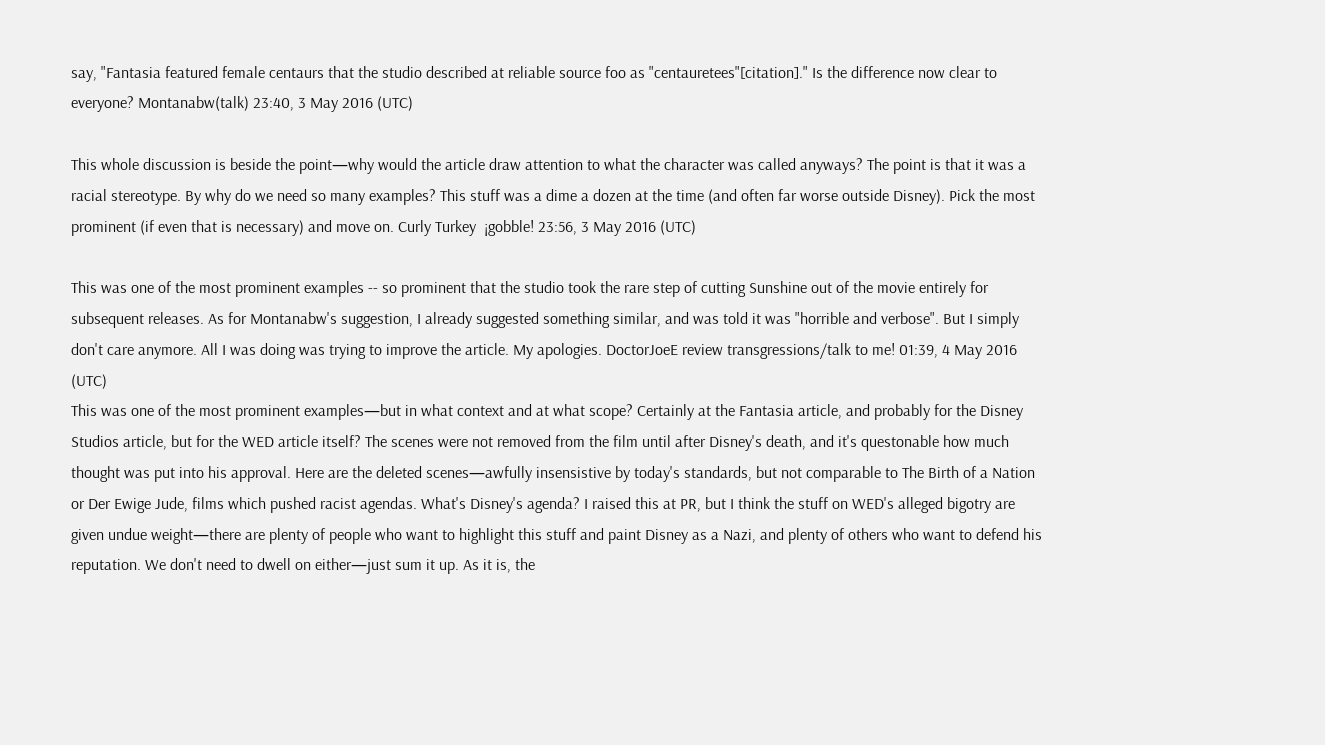say, "Fantasia featured female centaurs that the studio described at reliable source foo as "centauretees"[citation]." Is the difference now clear to everyone? Montanabw(talk) 23:40, 3 May 2016 (UTC)

This whole discussion is beside the point—why would the article draw attention to what the character was called anyways? The point is that it was a racial stereotype. By why do we need so many examples? This stuff was a dime a dozen at the time (and often far worse outside Disney). Pick the most prominent (if even that is necessary) and move on. Curly Turkey  ¡gobble! 23:56, 3 May 2016 (UTC)

This was one of the most prominent examples -- so prominent that the studio took the rare step of cutting Sunshine out of the movie entirely for subsequent releases. As for Montanabw's suggestion, I already suggested something similar, and was told it was "horrible and verbose". But I simply don't care anymore. All I was doing was trying to improve the article. My apologies. DoctorJoeE review transgressions/talk to me! 01:39, 4 May 2016 (UTC)
This was one of the most prominent examples—but in what context and at what scope? Certainly at the Fantasia article, and probably for the Disney Studios article, but for the WED article itself? The scenes were not removed from the film until after Disney's death, and it's questonable how much thought was put into his approval. Here are the deleted scenes—awfully insensistive by today's standards, but not comparable to The Birth of a Nation or Der Ewige Jude, films which pushed racist agendas. What's Disney's agenda? I raised this at PR, but I think the stuff on WED's alleged bigotry are given undue weight—there are plenty of people who want to highlight this stuff and paint Disney as a Nazi, and plenty of others who want to defend his reputation. We don't need to dwell on either—just sum it up. As it is, the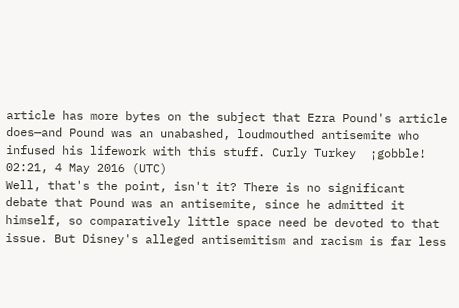article has more bytes on the subject that Ezra Pound's article does—and Pound was an unabashed, loudmouthed antisemite who infused his lifework with this stuff. Curly Turkey  ¡gobble! 02:21, 4 May 2016 (UTC)
Well, that's the point, isn't it? There is no significant debate that Pound was an antisemite, since he admitted it himself, so comparatively little space need be devoted to that issue. But Disney's alleged antisemitism and racism is far less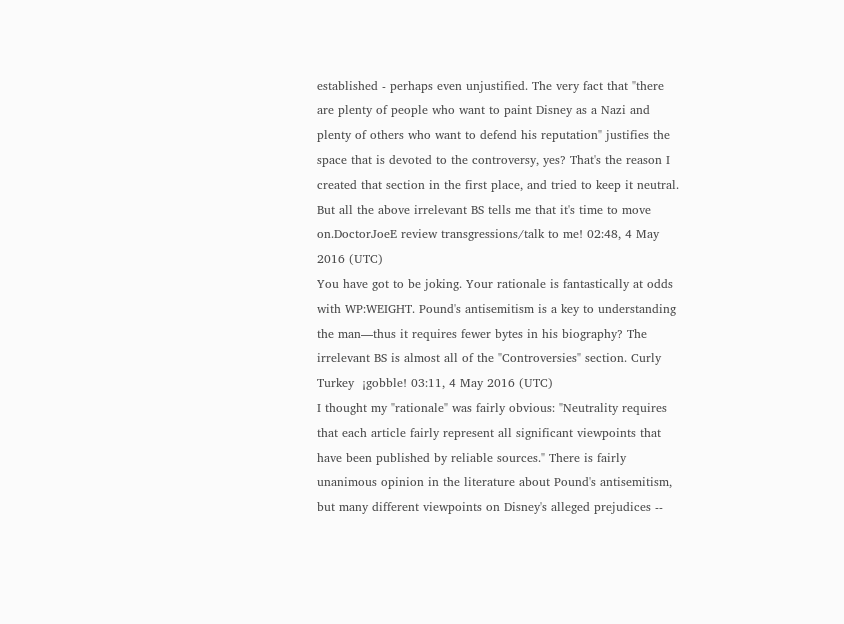established - perhaps even unjustified. The very fact that "there are plenty of people who want to paint Disney as a Nazi and plenty of others who want to defend his reputation" justifies the space that is devoted to the controversy, yes? That's the reason I created that section in the first place, and tried to keep it neutral. But all the above irrelevant BS tells me that it's time to move on.DoctorJoeE review transgressions/talk to me! 02:48, 4 May 2016 (UTC)
You have got to be joking. Your rationale is fantastically at odds with WP:WEIGHT. Pound's antisemitism is a key to understanding the man—thus it requires fewer bytes in his biography? The irrelevant BS is almost all of the "Controversies" section. Curly Turkey  ¡gobble! 03:11, 4 May 2016 (UTC)
I thought my "rationale" was fairly obvious: "Neutrality requires that each article fairly represent all significant viewpoints that have been published by reliable sources." There is fairly unanimous opinion in the literature about Pound's antisemitism, but many different viewpoints on Disney's alleged prejudices --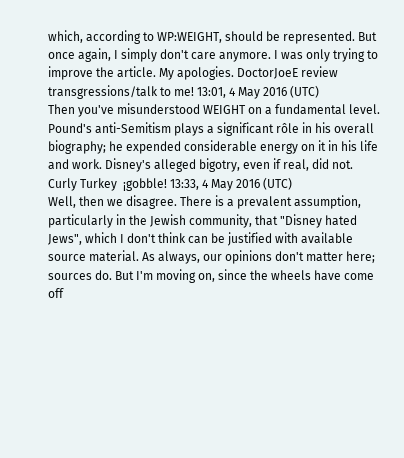which, according to WP:WEIGHT, should be represented. But once again, I simply don't care anymore. I was only trying to improve the article. My apologies. DoctorJoeE review transgressions/talk to me! 13:01, 4 May 2016 (UTC)
Then you've misunderstood WEIGHT on a fundamental level. Pound's anti-Semitism plays a significant rôle in his overall biography; he expended considerable energy on it in his life and work. Disney's alleged bigotry, even if real, did not. Curly Turkey  ¡gobble! 13:33, 4 May 2016 (UTC)
Well, then we disagree. There is a prevalent assumption, particularly in the Jewish community, that "Disney hated Jews", which I don't think can be justified with available source material. As always, our opinions don't matter here; sources do. But I'm moving on, since the wheels have come off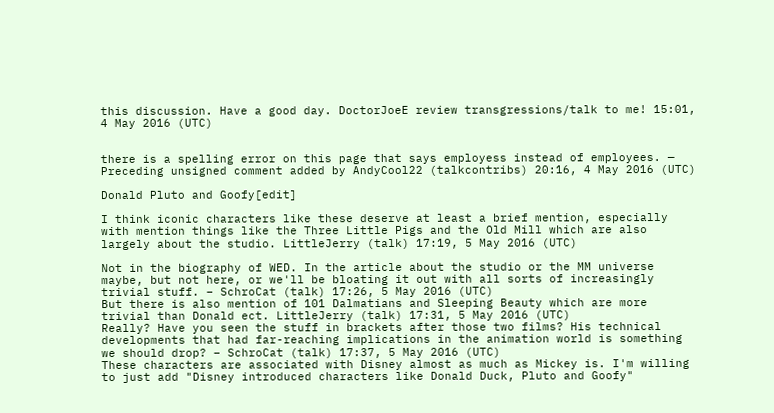this discussion. Have a good day. DoctorJoeE review transgressions/talk to me! 15:01, 4 May 2016 (UTC)


there is a spelling error on this page that says employess instead of employees. — Preceding unsigned comment added by AndyCool22 (talkcontribs) 20:16, 4 May 2016 (UTC)

Donald Pluto and Goofy[edit]

I think iconic characters like these deserve at least a brief mention, especially with mention things like the Three Little Pigs and the Old Mill which are also largely about the studio. LittleJerry (talk) 17:19, 5 May 2016 (UTC)

Not in the biography of WED. In the article about the studio or the MM universe maybe, but not here, or we'll be bloating it out with all sorts of increasingly trivial stuff. – SchroCat (talk) 17:26, 5 May 2016 (UTC)
But there is also mention of 101 Dalmatians and Sleeping Beauty which are more trivial than Donald ect. LittleJerry (talk) 17:31, 5 May 2016 (UTC)
Really? Have you seen the stuff in brackets after those two films? His technical developments that had far-reaching implications in the animation world is something we should drop? – SchroCat (talk) 17:37, 5 May 2016 (UTC)
These characters are associated with Disney almost as much as Mickey is. I'm willing to just add "Disney introduced characters like Donald Duck, Pluto and Goofy"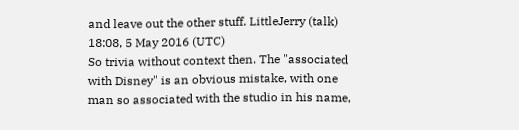and leave out the other stuff. LittleJerry (talk) 18:08, 5 May 2016 (UTC)
So trivia without context then. The "associated with Disney" is an obvious mistake, with one man so associated with the studio in his name,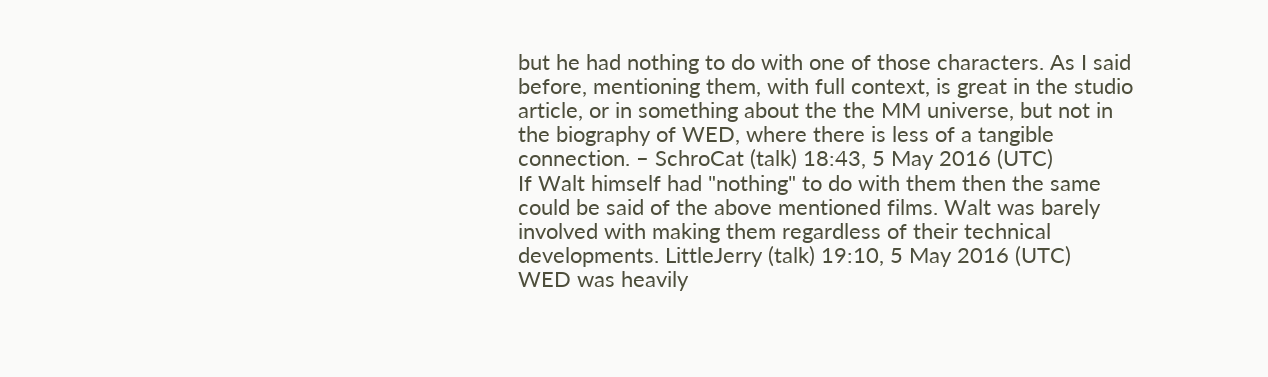but he had nothing to do with one of those characters. As I said before, mentioning them, with full context, is great in the studio article, or in something about the the MM universe, but not in the biography of WED, where there is less of a tangible connection. – SchroCat (talk) 18:43, 5 May 2016 (UTC)
If Walt himself had "nothing" to do with them then the same could be said of the above mentioned films. Walt was barely involved with making them regardless of their technical developments. LittleJerry (talk) 19:10, 5 May 2016 (UTC)
WED was heavily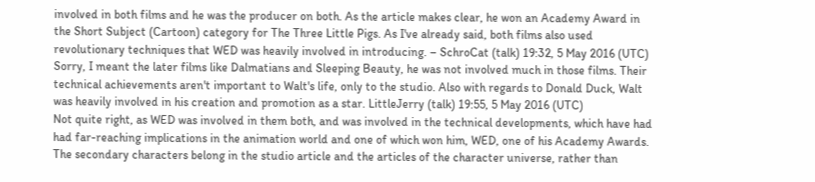involved in both films and he was the producer on both. As the article makes clear, he won an Academy Award in the Short Subject (Cartoon) category for The Three Little Pigs. As I've already said, both films also used revolutionary techniques that WED was heavily involved in introducing. – SchroCat (talk) 19:32, 5 May 2016 (UTC)
Sorry, I meant the later films like Dalmatians and Sleeping Beauty, he was not involved much in those films. Their technical achievements aren't important to Walt's life, only to the studio. Also with regards to Donald Duck, Walt was heavily involved in his creation and promotion as a star. LittleJerry (talk) 19:55, 5 May 2016 (UTC)
Not quite right, as WED was involved in them both, and was involved in the technical developments, which have had had far-reaching implications in the animation world and one of which won him, WED, one of his Academy Awards. The secondary characters belong in the studio article and the articles of the character universe, rather than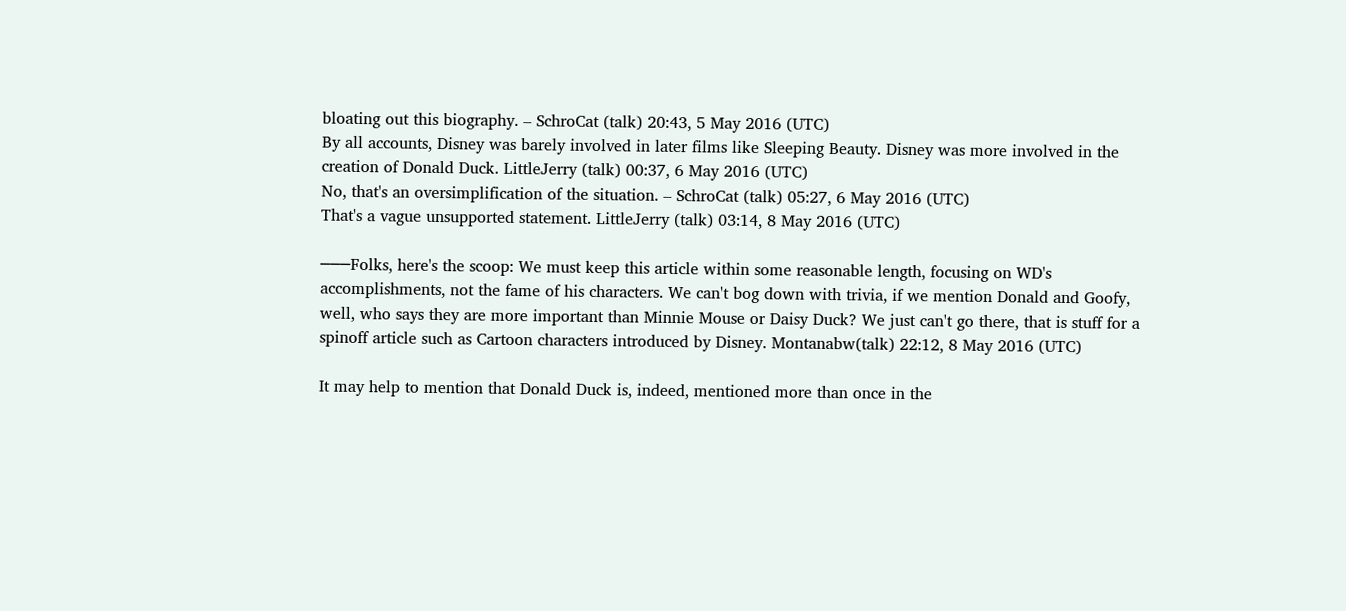bloating out this biography. – SchroCat (talk) 20:43, 5 May 2016 (UTC)
By all accounts, Disney was barely involved in later films like Sleeping Beauty. Disney was more involved in the creation of Donald Duck. LittleJerry (talk) 00:37, 6 May 2016 (UTC)
No, that's an oversimplification of the situation. – SchroCat (talk) 05:27, 6 May 2016 (UTC)
That's a vague unsupported statement. LittleJerry (talk) 03:14, 8 May 2016 (UTC)

───Folks, here's the scoop: We must keep this article within some reasonable length, focusing on WD's accomplishments, not the fame of his characters. We can't bog down with trivia, if we mention Donald and Goofy, well, who says they are more important than Minnie Mouse or Daisy Duck? We just can't go there, that is stuff for a spinoff article such as Cartoon characters introduced by Disney. Montanabw(talk) 22:12, 8 May 2016 (UTC)

It may help to mention that Donald Duck is, indeed, mentioned more than once in the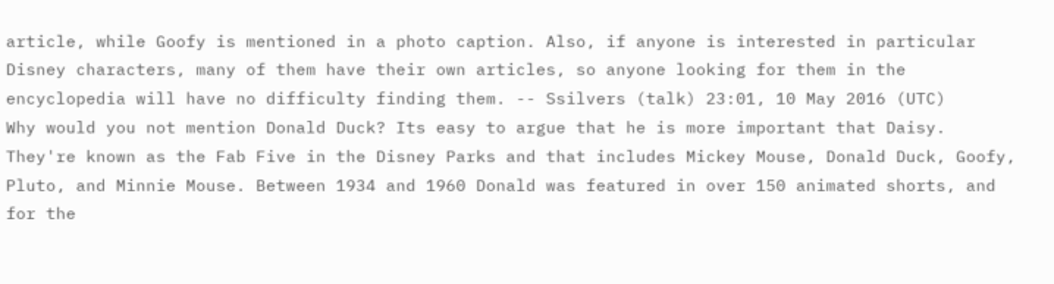article, while Goofy is mentioned in a photo caption. Also, if anyone is interested in particular Disney characters, many of them have their own articles, so anyone looking for them in the encyclopedia will have no difficulty finding them. -- Ssilvers (talk) 23:01, 10 May 2016 (UTC)
Why would you not mention Donald Duck? Its easy to argue that he is more important that Daisy. They're known as the Fab Five in the Disney Parks and that includes Mickey Mouse, Donald Duck, Goofy, Pluto, and Minnie Mouse. Between 1934 and 1960 Donald was featured in over 150 animated shorts, and for the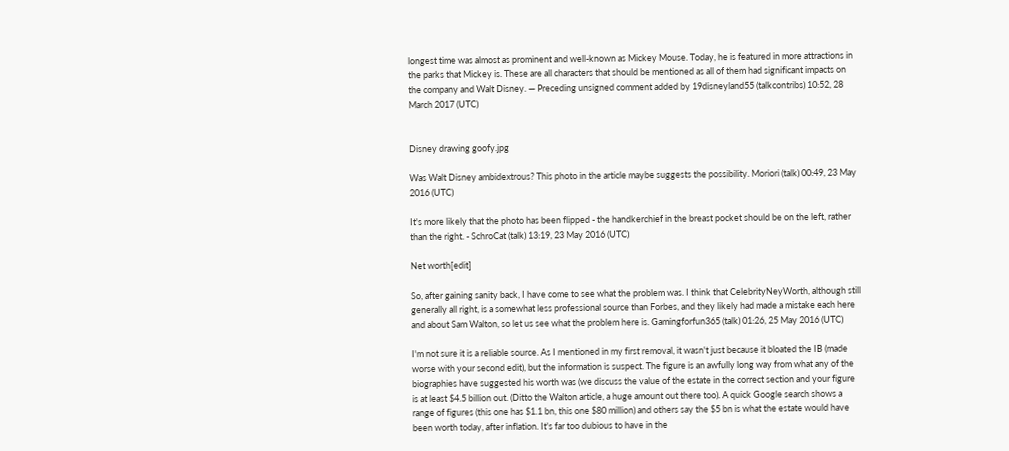longest time was almost as prominent and well-known as Mickey Mouse. Today, he is featured in more attractions in the parks that Mickey is. These are all characters that should be mentioned as all of them had significant impacts on the company and Walt Disney. — Preceding unsigned comment added by 19disneyland55 (talkcontribs) 10:52, 28 March 2017 (UTC)


Disney drawing goofy.jpg

Was Walt Disney ambidextrous? This photo in the article maybe suggests the possibility. Moriori (talk) 00:49, 23 May 2016 (UTC)

It's more likely that the photo has been flipped - the handkerchief in the breast pocket should be on the left, rather than the right. - SchroCat (talk) 13:19, 23 May 2016 (UTC)

Net worth[edit]

So, after gaining sanity back, I have come to see what the problem was. I think that CelebrityNeyWorth, although still generally all right, is a somewhat less professional source than Forbes, and they likely had made a mistake each here and about Sam Walton, so let us see what the problem here is. Gamingforfun365 (talk) 01:26, 25 May 2016 (UTC)

I'm not sure it is a reliable source. As I mentioned in my first removal, it wasn't just because it bloated the IB (made worse with your second edit), but the information is suspect. The figure is an awfully long way from what any of the biographies have suggested his worth was (we discuss the value of the estate in the correct section and your figure is at least $4.5 billion out. (Ditto the Walton article, a huge amount out there too). A quick Google search shows a range of figures (this one has $1.1 bn, this one $80 million) and others say the $5 bn is what the estate would have been worth today, after inflation. It's far too dubious to have in the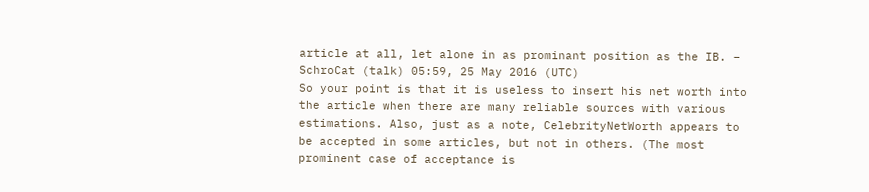article at all, let alone in as prominant position as the IB. – SchroCat (talk) 05:59, 25 May 2016 (UTC)
So your point is that it is useless to insert his net worth into the article when there are many reliable sources with various estimations. Also, just as a note, CelebrityNetWorth appears to be accepted in some articles, but not in others. (The most prominent case of acceptance is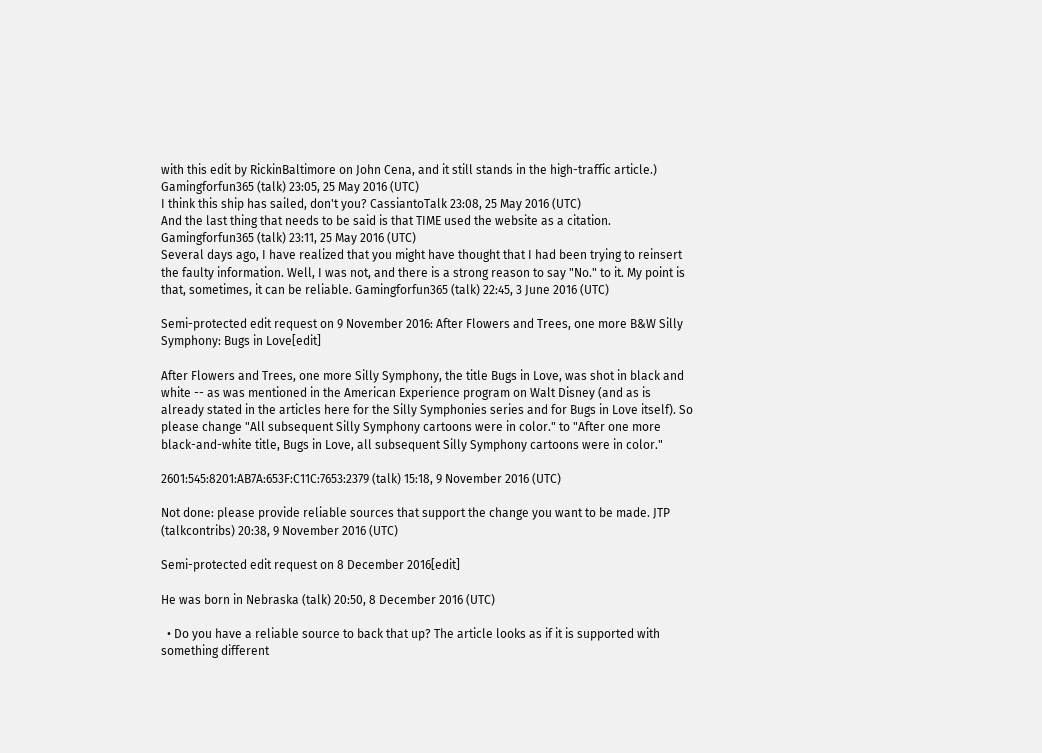with this edit by RickinBaltimore on John Cena, and it still stands in the high-traffic article.) Gamingforfun365 (talk) 23:05, 25 May 2016 (UTC)
I think this ship has sailed, don't you? CassiantoTalk 23:08, 25 May 2016 (UTC)
And the last thing that needs to be said is that TIME used the website as a citation. Gamingforfun365 (talk) 23:11, 25 May 2016 (UTC)
Several days ago, I have realized that you might have thought that I had been trying to reinsert the faulty information. Well, I was not, and there is a strong reason to say "No." to it. My point is that, sometimes, it can be reliable. Gamingforfun365 (talk) 22:45, 3 June 2016 (UTC)

Semi-protected edit request on 9 November 2016: After Flowers and Trees, one more B&W Silly Symphony: Bugs in Love[edit]

After Flowers and Trees, one more Silly Symphony, the title Bugs in Love, was shot in black and white -- as was mentioned in the American Experience program on Walt Disney (and as is already stated in the articles here for the Silly Symphonies series and for Bugs in Love itself). So please change "All subsequent Silly Symphony cartoons were in color." to "After one more black-and-white title, Bugs in Love, all subsequent Silly Symphony cartoons were in color."

2601:545:8201:AB7A:653F:C11C:7653:2379 (talk) 15:18, 9 November 2016 (UTC)

Not done: please provide reliable sources that support the change you want to be made. JTP (talkcontribs) 20:38, 9 November 2016 (UTC)

Semi-protected edit request on 8 December 2016[edit]

He was born in Nebraska (talk) 20:50, 8 December 2016 (UTC)

  • Do you have a reliable source to back that up? The article looks as if it is supported with something different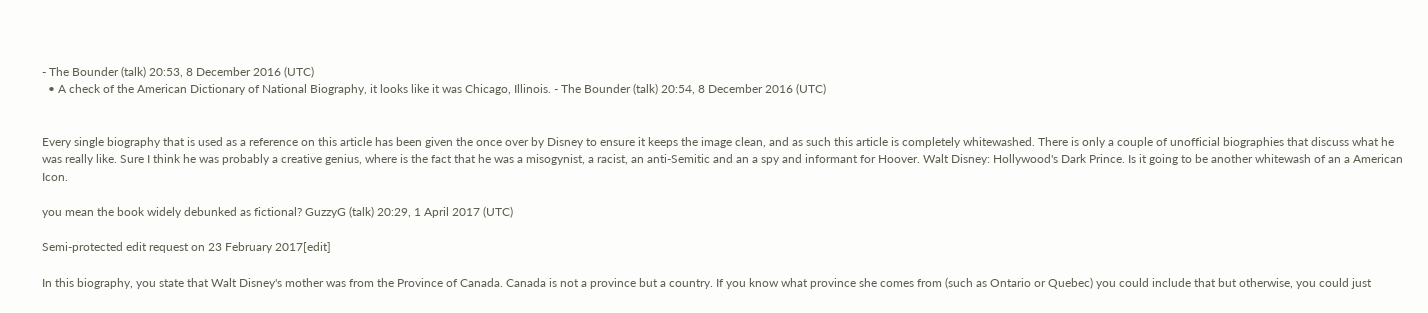- The Bounder (talk) 20:53, 8 December 2016 (UTC)
  • A check of the American Dictionary of National Biography, it looks like it was Chicago, Illinois. - The Bounder (talk) 20:54, 8 December 2016 (UTC)


Every single biography that is used as a reference on this article has been given the once over by Disney to ensure it keeps the image clean, and as such this article is completely whitewashed. There is only a couple of unofficial biographies that discuss what he was really like. Sure I think he was probably a creative genius, where is the fact that he was a misogynist, a racist, an anti-Semitic and an a spy and informant for Hoover. Walt Disney: Hollywood's Dark Prince. Is it going to be another whitewash of an a American Icon.

you mean the book widely debunked as fictional? GuzzyG (talk) 20:29, 1 April 2017 (UTC)

Semi-protected edit request on 23 February 2017[edit]

In this biography, you state that Walt Disney's mother was from the Province of Canada. Canada is not a province but a country. If you know what province she comes from (such as Ontario or Quebec) you could include that but otherwise, you could just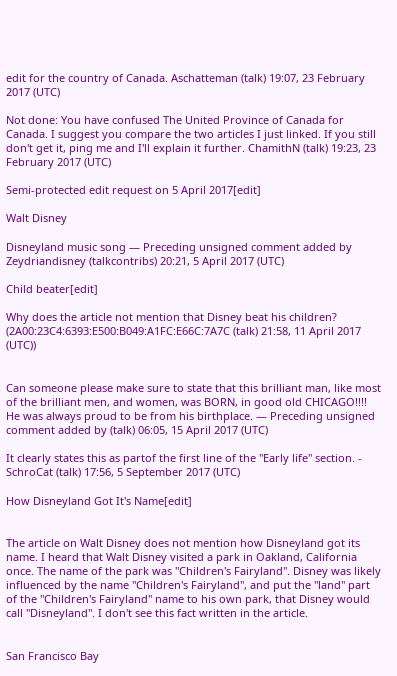edit for the country of Canada. Aschatteman (talk) 19:07, 23 February 2017 (UTC)

Not done: You have confused The United Province of Canada for Canada. I suggest you compare the two articles I just linked. If you still don't get it, ping me and I'll explain it further. ChamithN (talk) 19:23, 23 February 2017 (UTC)

Semi-protected edit request on 5 April 2017[edit]

Walt Disney

Disneyland music song — Preceding unsigned comment added by Zeydriandisney (talkcontribs) 20:21, 5 April 2017 (UTC)

Child beater[edit]

Why does the article not mention that Disney beat his children? (2A00:23C4:6393:E500:B049:A1FC:E66C:7A7C (talk) 21:58, 11 April 2017 (UTC))


Can someone please make sure to state that this brilliant man, like most of the brilliant men, and women, was BORN, in good old CHICAGO!!!! He was always proud to be from his birthplace. — Preceding unsigned comment added by (talk) 06:05, 15 April 2017 (UTC)

It clearly states this as partof the first line of the "Early life" section. - SchroCat (talk) 17:56, 5 September 2017 (UTC)

How Disneyland Got It's Name[edit]


The article on Walt Disney does not mention how Disneyland got its name. I heard that Walt Disney visited a park in Oakland, California once. The name of the park was "Children's Fairyland". Disney was likely influenced by the name "Children's Fairyland", and put the "land" part of the "Children's Fairyland" name to his own park, that Disney would call "Disneyland". I don't see this fact written in the article.


San Francisco Bay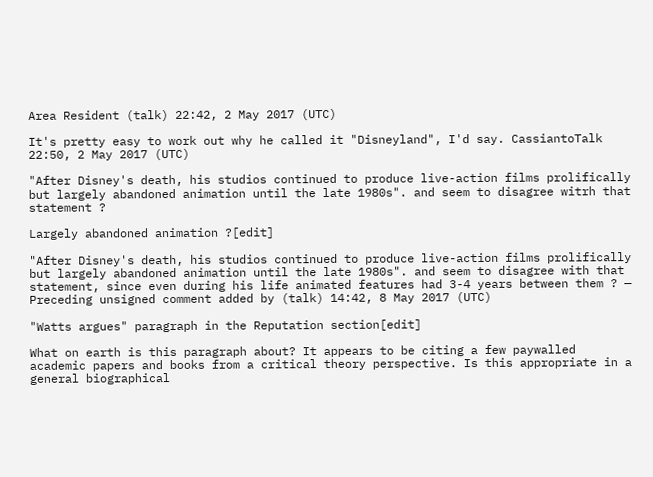Area Resident (talk) 22:42, 2 May 2017 (UTC)

It's pretty easy to work out why he called it "Disneyland", I'd say. CassiantoTalk 22:50, 2 May 2017 (UTC)

"After Disney's death, his studios continued to produce live-action films prolifically but largely abandoned animation until the late 1980s". and seem to disagree witrh that statement ?

Largely abandoned animation ?[edit]

"After Disney's death, his studios continued to produce live-action films prolifically but largely abandoned animation until the late 1980s". and seem to disagree with that statement, since even during his life animated features had 3-4 years between them ? — Preceding unsigned comment added by (talk) 14:42, 8 May 2017 (UTC)

"Watts argues" paragraph in the Reputation section[edit]

What on earth is this paragraph about? It appears to be citing a few paywalled academic papers and books from a critical theory perspective. Is this appropriate in a general biographical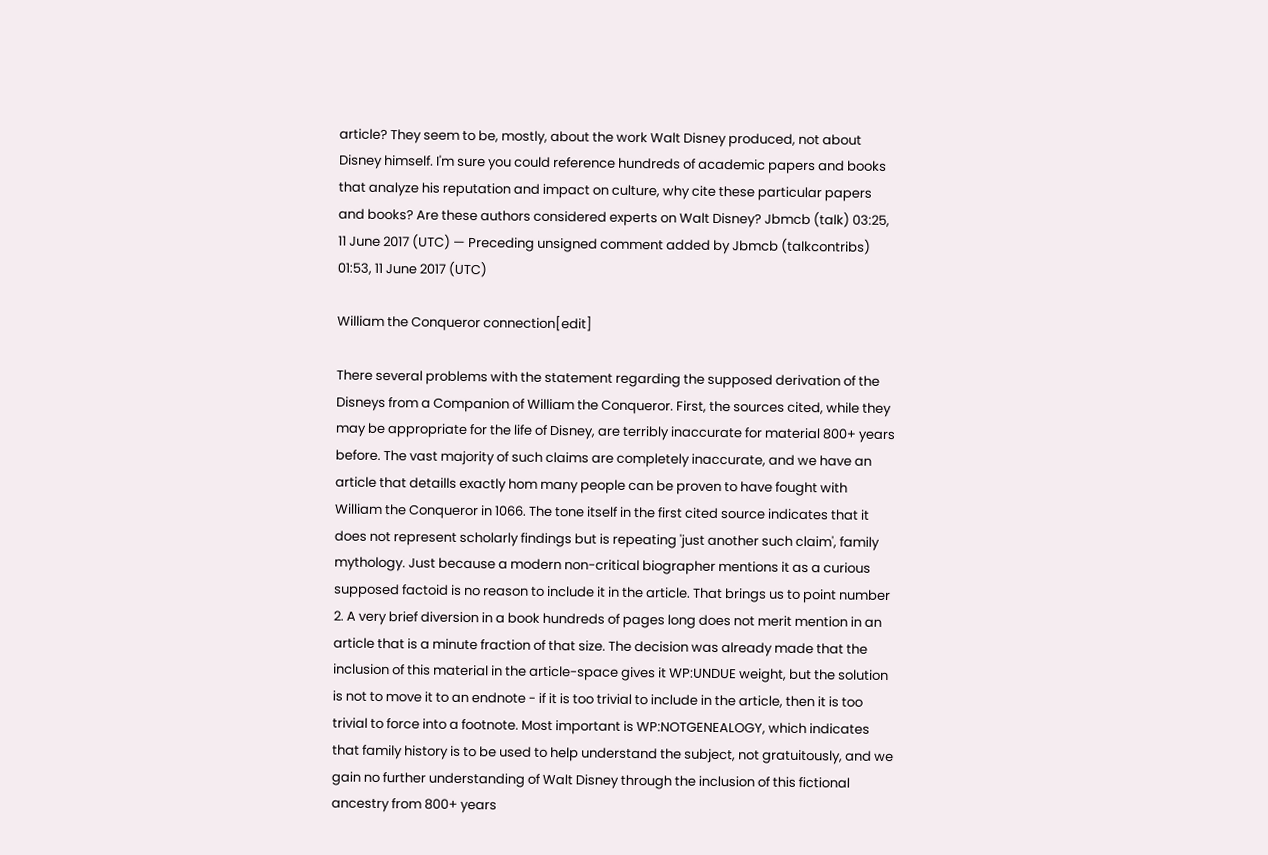article? They seem to be, mostly, about the work Walt Disney produced, not about Disney himself. I'm sure you could reference hundreds of academic papers and books that analyze his reputation and impact on culture, why cite these particular papers and books? Are these authors considered experts on Walt Disney? Jbmcb (talk) 03:25, 11 June 2017 (UTC) — Preceding unsigned comment added by Jbmcb (talkcontribs) 01:53, 11 June 2017 (UTC)

William the Conqueror connection[edit]

There several problems with the statement regarding the supposed derivation of the Disneys from a Companion of William the Conqueror. First, the sources cited, while they may be appropriate for the life of Disney, are terribly inaccurate for material 800+ years before. The vast majority of such claims are completely inaccurate, and we have an article that detaills exactly hom many people can be proven to have fought with William the Conqueror in 1066. The tone itself in the first cited source indicates that it does not represent scholarly findings but is repeating 'just another such claim', family mythology. Just because a modern non-critical biographer mentions it as a curious supposed factoid is no reason to include it in the article. That brings us to point number 2. A very brief diversion in a book hundreds of pages long does not merit mention in an article that is a minute fraction of that size. The decision was already made that the inclusion of this material in the article-space gives it WP:UNDUE weight, but the solution is not to move it to an endnote - if it is too trivial to include in the article, then it is too trivial to force into a footnote. Most important is WP:NOTGENEALOGY, which indicates that family history is to be used to help understand the subject, not gratuitously, and we gain no further understanding of Walt Disney through the inclusion of this fictional ancestry from 800+ years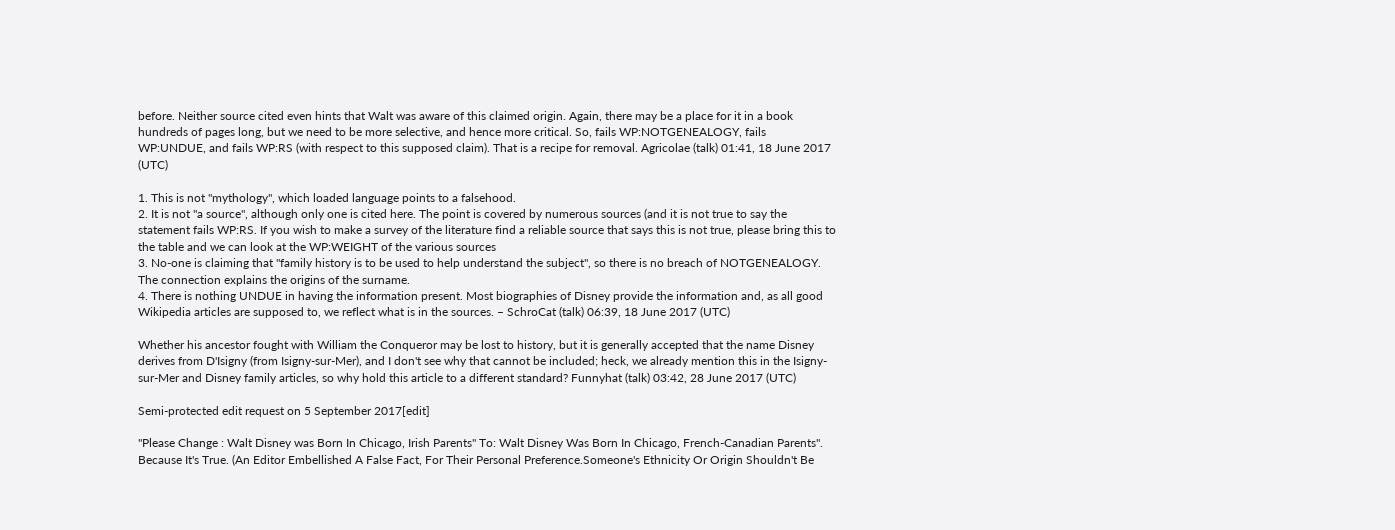before. Neither source cited even hints that Walt was aware of this claimed origin. Again, there may be a place for it in a book hundreds of pages long, but we need to be more selective, and hence more critical. So, fails WP:NOTGENEALOGY, fails WP:UNDUE, and fails WP:RS (with respect to this supposed claim). That is a recipe for removal. Agricolae (talk) 01:41, 18 June 2017 (UTC)

1. This is not "mythology", which loaded language points to a falsehood.
2. It is not "a source", although only one is cited here. The point is covered by numerous sources (and it is not true to say the statement fails WP:RS. If you wish to make a survey of the literature find a reliable source that says this is not true, please bring this to the table and we can look at the WP:WEIGHT of the various sources
3. No-one is claiming that "family history is to be used to help understand the subject", so there is no breach of NOTGENEALOGY. The connection explains the origins of the surname.
4. There is nothing UNDUE in having the information present. Most biographies of Disney provide the information and, as all good Wikipedia articles are supposed to, we reflect what is in the sources. – SchroCat (talk) 06:39, 18 June 2017 (UTC)

Whether his ancestor fought with William the Conqueror may be lost to history, but it is generally accepted that the name Disney derives from D'Isigny (from Isigny-sur-Mer), and I don't see why that cannot be included; heck, we already mention this in the Isigny-sur-Mer and Disney family articles, so why hold this article to a different standard? Funnyhat (talk) 03:42, 28 June 2017 (UTC)

Semi-protected edit request on 5 September 2017[edit]

"Please Change : Walt Disney was Born In Chicago, Irish Parents" To: Walt Disney Was Born In Chicago, French-Canadian Parents". Because It's True. (An Editor Embellished A False Fact, For Their Personal Preference.Someone's Ethnicity Or Origin Shouldn't Be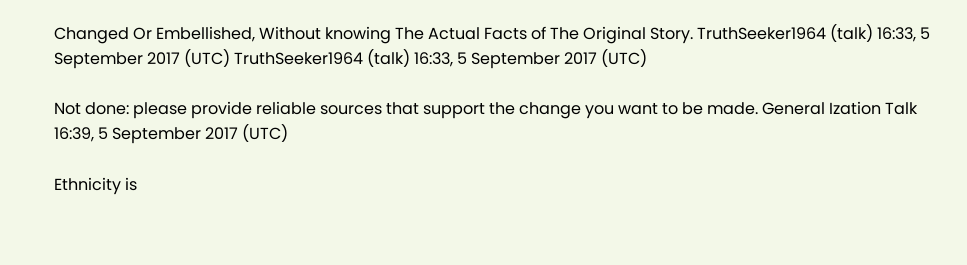Changed Or Embellished, Without knowing The Actual Facts of The Original Story. TruthSeeker1964 (talk) 16:33, 5 September 2017 (UTC) TruthSeeker1964 (talk) 16:33, 5 September 2017 (UTC)

Not done: please provide reliable sources that support the change you want to be made. General Ization Talk 16:39, 5 September 2017 (UTC)

Ethnicity is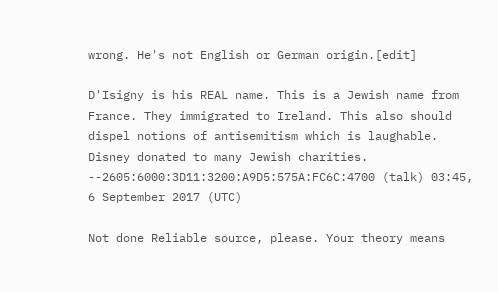wrong. He's not English or German origin.[edit]

D'Isigny is his REAL name. This is a Jewish name from France. They immigrated to Ireland. This also should dispel notions of antisemitism which is laughable. Disney donated to many Jewish charities. --2605:6000:3D11:3200:A9D5:575A:FC6C:4700 (talk) 03:45, 6 September 2017 (UTC)

Not done Reliable source, please. Your theory means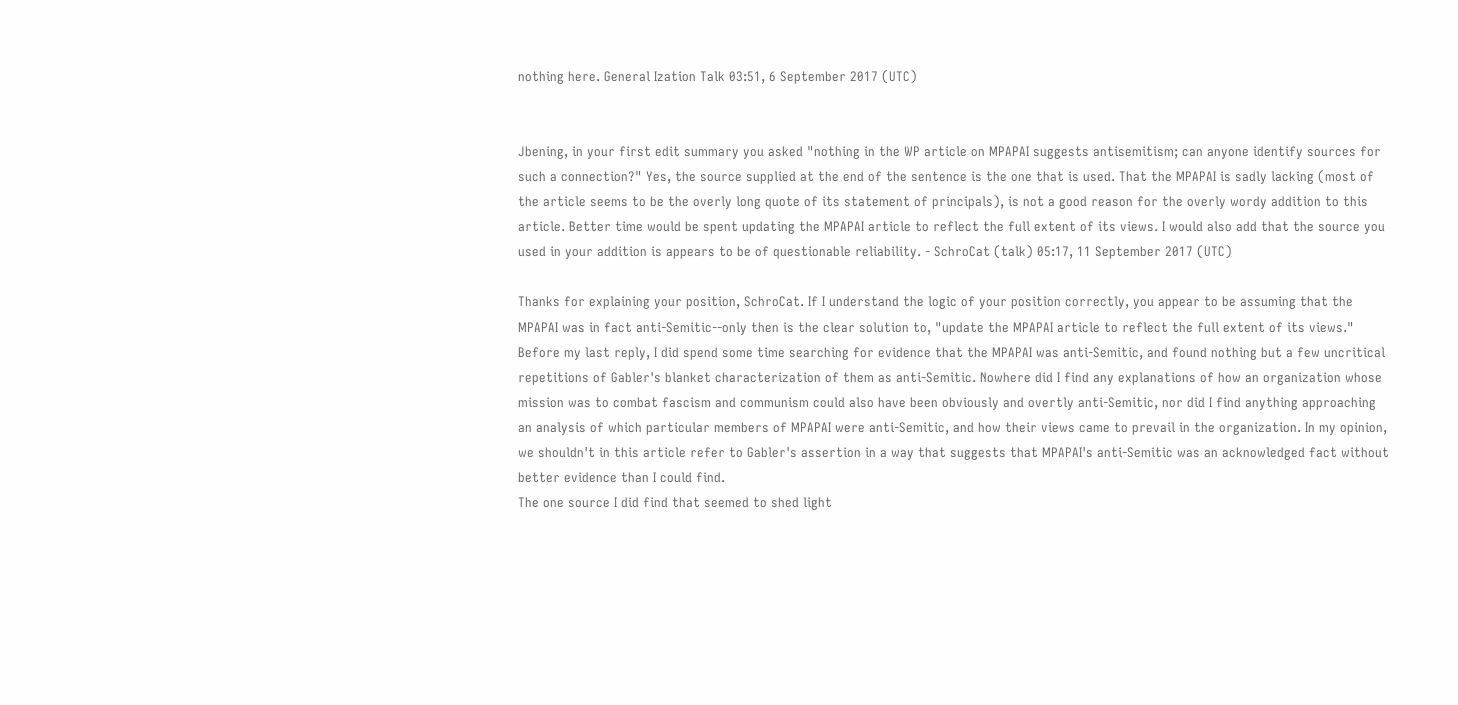nothing here. General Ization Talk 03:51, 6 September 2017 (UTC)


Jbening, in your first edit summary you asked "nothing in the WP article on MPAPAI suggests antisemitism; can anyone identify sources for such a connection?" Yes, the source supplied at the end of the sentence is the one that is used. That the MPAPAI is sadly lacking (most of the article seems to be the overly long quote of its statement of principals), is not a good reason for the overly wordy addition to this article. Better time would be spent updating the MPAPAI article to reflect the full extent of its views. I would also add that the source you used in your addition is appears to be of questionable reliability. - SchroCat (talk) 05:17, 11 September 2017 (UTC)

Thanks for explaining your position, SchroCat. If I understand the logic of your position correctly, you appear to be assuming that the MPAPAI was in fact anti-Semitic--only then is the clear solution to, "update the MPAPAI article to reflect the full extent of its views." Before my last reply, I did spend some time searching for evidence that the MPAPAI was anti-Semitic, and found nothing but a few uncritical repetitions of Gabler's blanket characterization of them as anti-Semitic. Nowhere did I find any explanations of how an organization whose mission was to combat fascism and communism could also have been obviously and overtly anti-Semitic, nor did I find anything approaching an analysis of which particular members of MPAPAI were anti-Semitic, and how their views came to prevail in the organization. In my opinion, we shouldn't in this article refer to Gabler's assertion in a way that suggests that MPAPAI's anti-Semitic was an acknowledged fact without better evidence than I could find.
The one source I did find that seemed to shed light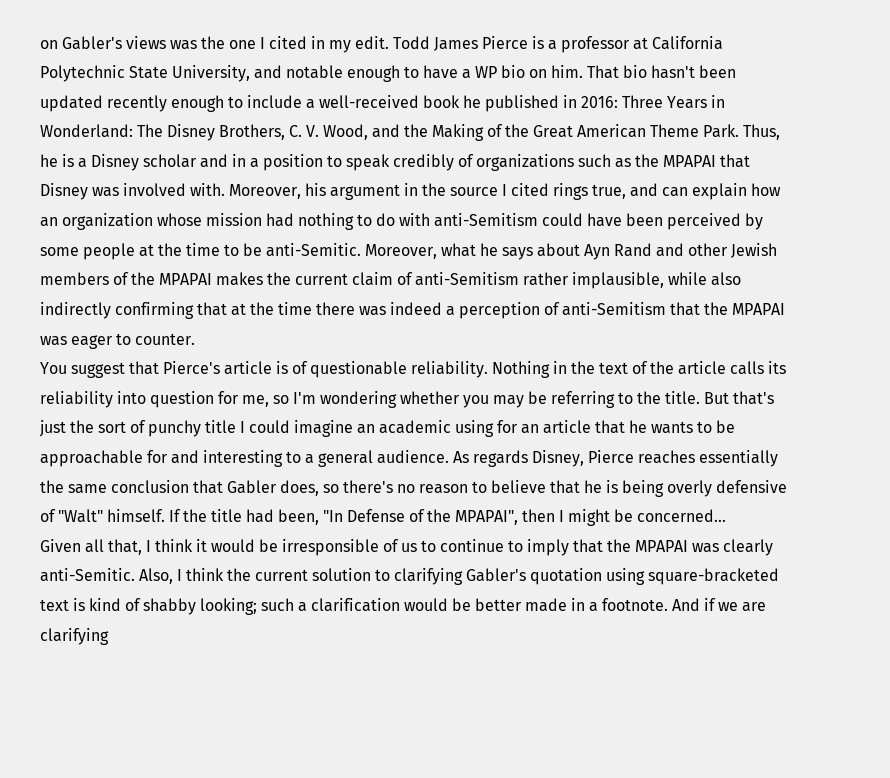on Gabler's views was the one I cited in my edit. Todd James Pierce is a professor at California Polytechnic State University, and notable enough to have a WP bio on him. That bio hasn't been updated recently enough to include a well-received book he published in 2016: Three Years in Wonderland: The Disney Brothers, C. V. Wood, and the Making of the Great American Theme Park. Thus, he is a Disney scholar and in a position to speak credibly of organizations such as the MPAPAI that Disney was involved with. Moreover, his argument in the source I cited rings true, and can explain how an organization whose mission had nothing to do with anti-Semitism could have been perceived by some people at the time to be anti-Semitic. Moreover, what he says about Ayn Rand and other Jewish members of the MPAPAI makes the current claim of anti-Semitism rather implausible, while also indirectly confirming that at the time there was indeed a perception of anti-Semitism that the MPAPAI was eager to counter.
You suggest that Pierce's article is of questionable reliability. Nothing in the text of the article calls its reliability into question for me, so I'm wondering whether you may be referring to the title. But that's just the sort of punchy title I could imagine an academic using for an article that he wants to be approachable for and interesting to a general audience. As regards Disney, Pierce reaches essentially the same conclusion that Gabler does, so there's no reason to believe that he is being overly defensive of "Walt" himself. If the title had been, "In Defense of the MPAPAI", then I might be concerned...
Given all that, I think it would be irresponsible of us to continue to imply that the MPAPAI was clearly anti-Semitic. Also, I think the current solution to clarifying Gabler's quotation using square-bracketed text is kind of shabby looking; such a clarification would be better made in a footnote. And if we are clarifying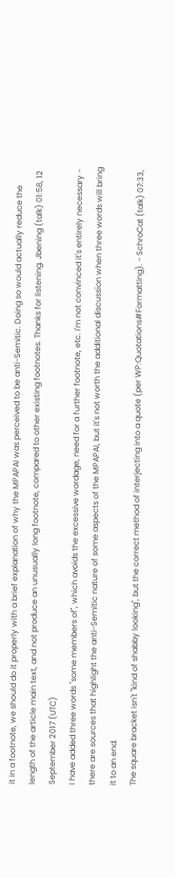it in a footnote, we should do it properly with a brief explanation of why the MPAPAI was perceived to be anti-Semitic. Doing so would actually reduce the length of the article main text, and not produce an unusually long footnote, compared to other existing footnotes. Thanks for listening. Jbening (talk) 01:58, 12 September 2017 (UTC)
I have added three words "some members of", which avoids the excessive wordage, need for a further footnote, etc. I'm not convinced it's entirely necessary - there are sources that highlight the anti-Semitic nature of some aspects of the MPAPAI, but it's not worth the additional discussion when three words will bring it to an end.
The square bracket isn't "kind of shabby looking", but the correct method of interjecting into a quote (per WP:Quotations#Formatting). - SchroCat (talk) 07:33,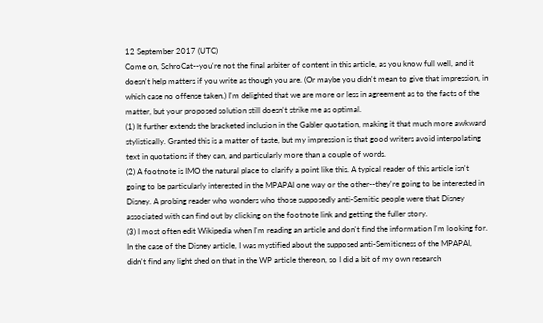12 September 2017 (UTC)
Come on, SchroCat--you're not the final arbiter of content in this article, as you know full well, and it doesn't help matters if you write as though you are. (Or maybe you didn't mean to give that impression, in which case no offense taken.) I'm delighted that we are more or less in agreement as to the facts of the matter, but your proposed solution still doesn't strike me as optimal.
(1) It further extends the bracketed inclusion in the Gabler quotation, making it that much more awkward stylistically. Granted this is a matter of taste, but my impression is that good writers avoid interpolating text in quotations if they can, and particularly more than a couple of words.
(2) A footnote is IMO the natural place to clarify a point like this. A typical reader of this article isn't going to be particularly interested in the MPAPAI one way or the other--they're going to be interested in Disney. A probing reader who wonders who those supposedly anti-Semitic people were that Disney associated with can find out by clicking on the footnote link and getting the fuller story.
(3) I most often edit Wikipedia when I'm reading an article and don't find the information I'm looking for. In the case of the Disney article, I was mystified about the supposed anti-Semiticness of the MPAPAI, didn't find any light shed on that in the WP article thereon, so I did a bit of my own research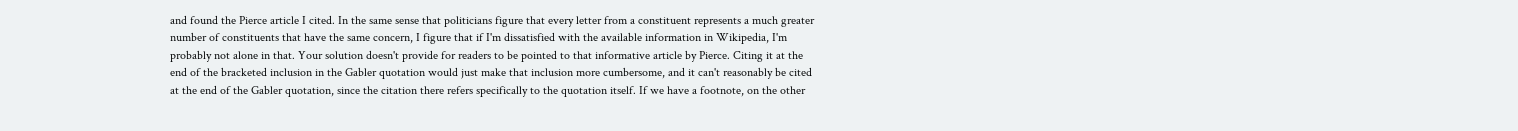and found the Pierce article I cited. In the same sense that politicians figure that every letter from a constituent represents a much greater number of constituents that have the same concern, I figure that if I'm dissatisfied with the available information in Wikipedia, I'm probably not alone in that. Your solution doesn't provide for readers to be pointed to that informative article by Pierce. Citing it at the end of the bracketed inclusion in the Gabler quotation would just make that inclusion more cumbersome, and it can't reasonably be cited at the end of the Gabler quotation, since the citation there refers specifically to the quotation itself. If we have a footnote, on the other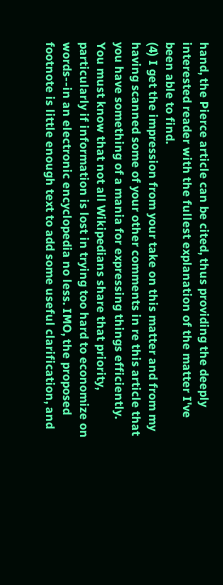hand, the Pierce article can be cited, thus providing the deeply interested reader with the fullest explanation of the matter I've been able to find.
(4) I get the impression from your take on this matter and from my having scanned some of your other comments in re this article that you have something of a mania for expressing things efficiently. You must know that not all Wikipedians share that priority, particularly if information is lost in trying too hard to economize on words--in an electronic encyclopedia no less. IMO, the proposed footnote is little enough text to add some useful clarification, and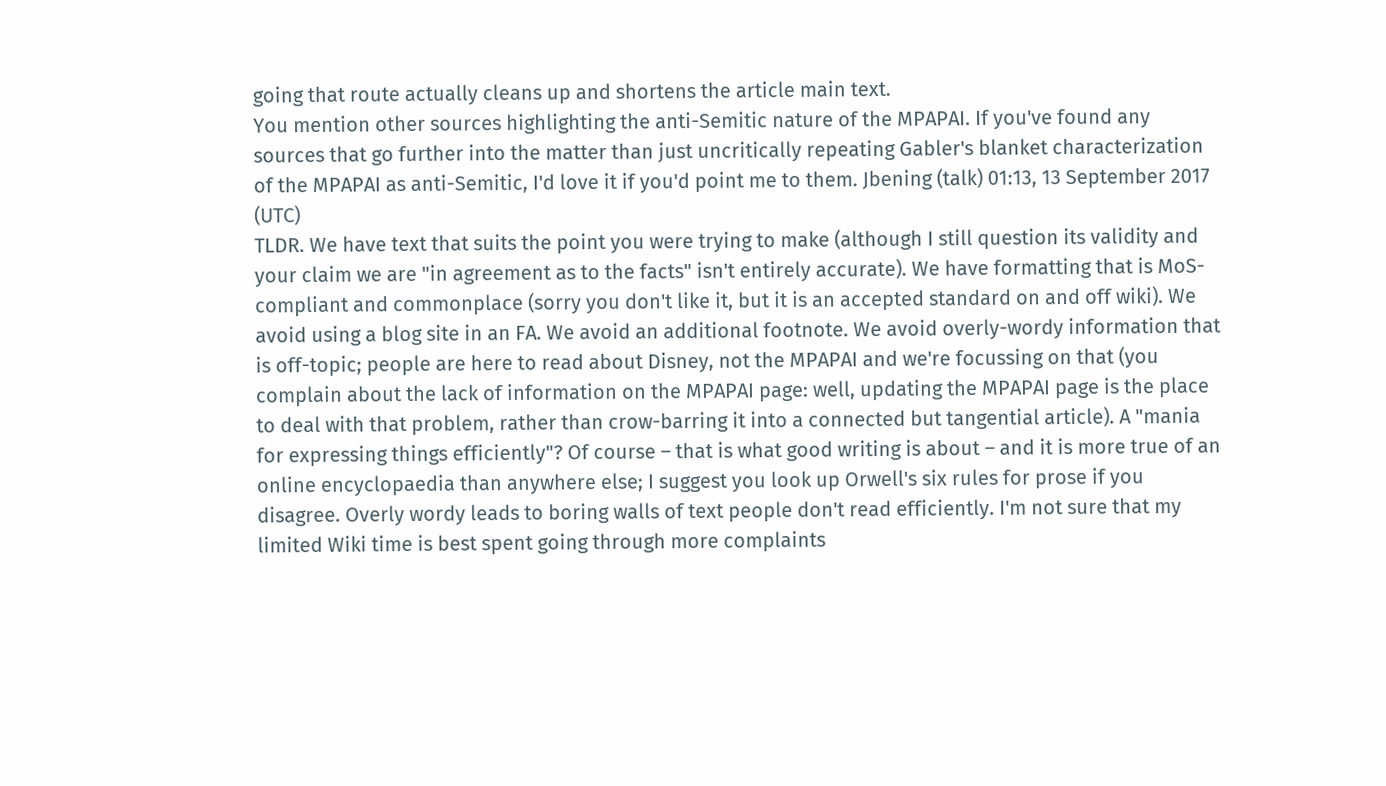going that route actually cleans up and shortens the article main text.
You mention other sources highlighting the anti-Semitic nature of the MPAPAI. If you've found any sources that go further into the matter than just uncritically repeating Gabler's blanket characterization of the MPAPAI as anti-Semitic, I'd love it if you'd point me to them. Jbening (talk) 01:13, 13 September 2017 (UTC)
TLDR. We have text that suits the point you were trying to make (although I still question its validity and your claim we are "in agreement as to the facts" isn't entirely accurate). We have formatting that is MoS-compliant and commonplace (sorry you don't like it, but it is an accepted standard on and off wiki). We avoid using a blog site in an FA. We avoid an additional footnote. We avoid overly-wordy information that is off-topic; people are here to read about Disney, not the MPAPAI and we're focussing on that (you complain about the lack of information on the MPAPAI page: well, updating the MPAPAI page is the place to deal with that problem, rather than crow-barring it into a connected but tangential article). A "mania for expressing things efficiently"? Of course – that is what good writing is about – and it is more true of an online encyclopaedia than anywhere else; I suggest you look up Orwell's six rules for prose if you disagree. Overly wordy leads to boring walls of text people don't read efficiently. I'm not sure that my limited Wiki time is best spent going through more complaints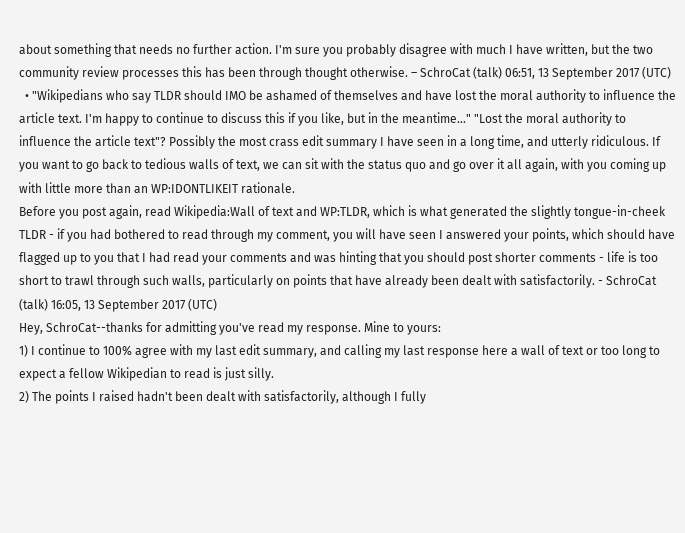about something that needs no further action. I'm sure you probably disagree with much I have written, but the two community review processes this has been through thought otherwise. – SchroCat (talk) 06:51, 13 September 2017 (UTC)
  • "Wikipedians who say TLDR should IMO be ashamed of themselves and have lost the moral authority to influence the article text. I'm happy to continue to discuss this if you like, but in the meantime..." "Lost the moral authority to influence the article text"? Possibly the most crass edit summary I have seen in a long time, and utterly ridiculous. If you want to go back to tedious walls of text, we can sit with the status quo and go over it all again, with you coming up with little more than an WP:IDONTLIKEIT rationale.
Before you post again, read Wikipedia:Wall of text and WP:TLDR, which is what generated the slightly tongue-in-cheek TLDR - if you had bothered to read through my comment, you will have seen I answered your points, which should have flagged up to you that I had read your comments and was hinting that you should post shorter comments - life is too short to trawl through such walls, particularly on points that have already been dealt with satisfactorily. - SchroCat (talk) 16:05, 13 September 2017 (UTC)
Hey, SchroCat--thanks for admitting you've read my response. Mine to yours:
1) I continue to 100% agree with my last edit summary, and calling my last response here a wall of text or too long to expect a fellow Wikipedian to read is just silly.
2) The points I raised hadn't been dealt with satisfactorily, although I fully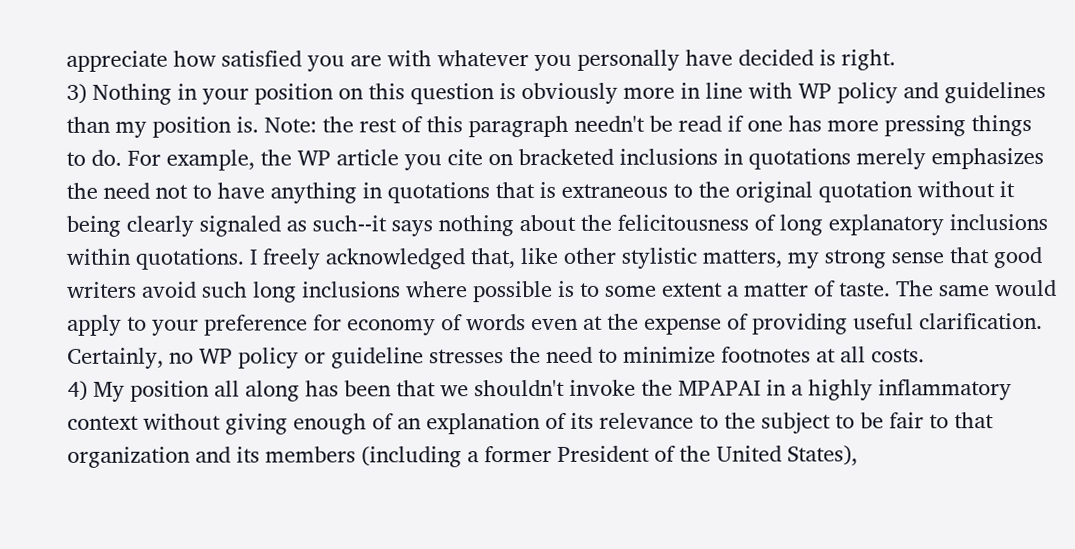appreciate how satisfied you are with whatever you personally have decided is right.
3) Nothing in your position on this question is obviously more in line with WP policy and guidelines than my position is. Note: the rest of this paragraph needn't be read if one has more pressing things to do. For example, the WP article you cite on bracketed inclusions in quotations merely emphasizes the need not to have anything in quotations that is extraneous to the original quotation without it being clearly signaled as such--it says nothing about the felicitousness of long explanatory inclusions within quotations. I freely acknowledged that, like other stylistic matters, my strong sense that good writers avoid such long inclusions where possible is to some extent a matter of taste. The same would apply to your preference for economy of words even at the expense of providing useful clarification. Certainly, no WP policy or guideline stresses the need to minimize footnotes at all costs.
4) My position all along has been that we shouldn't invoke the MPAPAI in a highly inflammatory context without giving enough of an explanation of its relevance to the subject to be fair to that organization and its members (including a former President of the United States),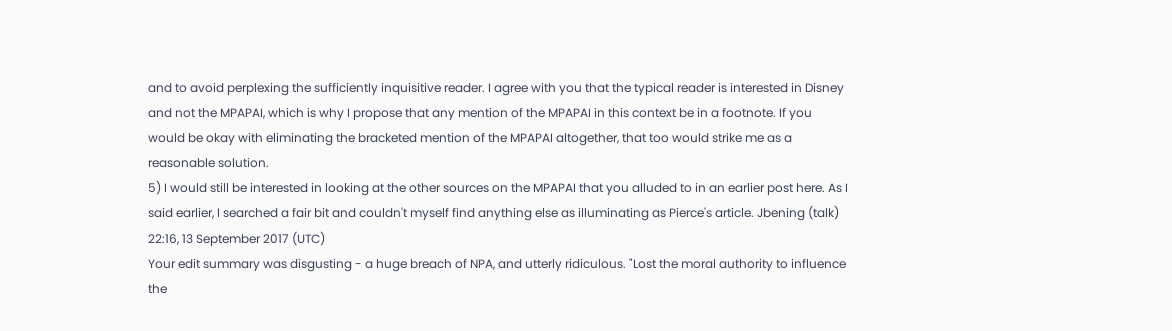and to avoid perplexing the sufficiently inquisitive reader. I agree with you that the typical reader is interested in Disney and not the MPAPAI, which is why I propose that any mention of the MPAPAI in this context be in a footnote. If you would be okay with eliminating the bracketed mention of the MPAPAI altogether, that too would strike me as a reasonable solution.
5) I would still be interested in looking at the other sources on the MPAPAI that you alluded to in an earlier post here. As I said earlier, I searched a fair bit and couldn't myself find anything else as illuminating as Pierce's article. Jbening (talk) 22:16, 13 September 2017 (UTC)
Your edit summary was disgusting - a huge breach of NPA, and utterly ridiculous. "Lost the moral authority to influence the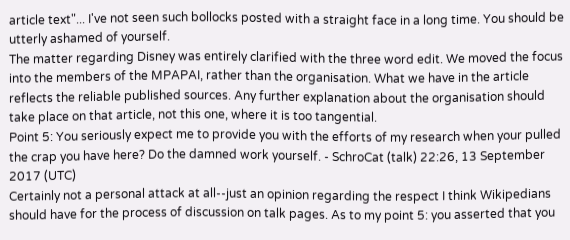article text"... I've not seen such bollocks posted with a straight face in a long time. You should be utterly ashamed of yourself.
The matter regarding Disney was entirely clarified with the three word edit. We moved the focus into the members of the MPAPAI, rather than the organisation. What we have in the article reflects the reliable published sources. Any further explanation about the organisation should take place on that article, not this one, where it is too tangential.
Point 5: You seriously expect me to provide you with the efforts of my research when your pulled the crap you have here? Do the damned work yourself. - SchroCat (talk) 22:26, 13 September 2017 (UTC)
Certainly not a personal attack at all--just an opinion regarding the respect I think Wikipedians should have for the process of discussion on talk pages. As to my point 5: you asserted that you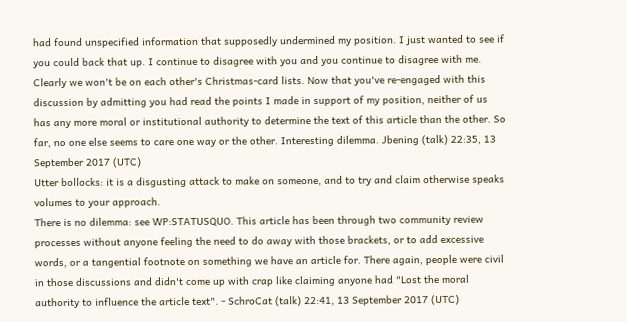had found unspecified information that supposedly undermined my position. I just wanted to see if you could back that up. I continue to disagree with you and you continue to disagree with me. Clearly we won't be on each other's Christmas-card lists. Now that you've re-engaged with this discussion by admitting you had read the points I made in support of my position, neither of us has any more moral or institutional authority to determine the text of this article than the other. So far, no one else seems to care one way or the other. Interesting dilemma. Jbening (talk) 22:35, 13 September 2017 (UTC)
Utter bollocks: it is a disgusting attack to make on someone, and to try and claim otherwise speaks volumes to your approach.
There is no dilemma: see WP:STATUSQUO. This article has been through two community review processes without anyone feeling the need to do away with those brackets, or to add excessive words, or a tangential footnote on something we have an article for. There again, people were civil in those discussions and didn't come up with crap like claiming anyone had "Lost the moral authority to influence the article text". - SchroCat (talk) 22:41, 13 September 2017 (UTC)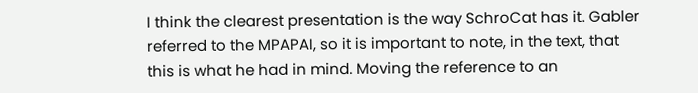I think the clearest presentation is the way SchroCat has it. Gabler referred to the MPAPAI, so it is important to note, in the text, that this is what he had in mind. Moving the reference to an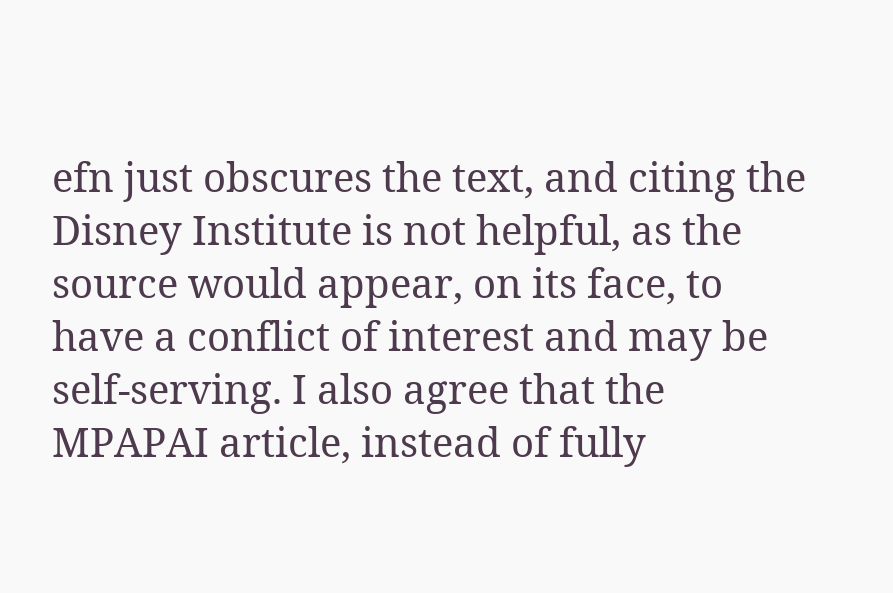efn just obscures the text, and citing the Disney Institute is not helpful, as the source would appear, on its face, to have a conflict of interest and may be self-serving. I also agree that the MPAPAI article, instead of fully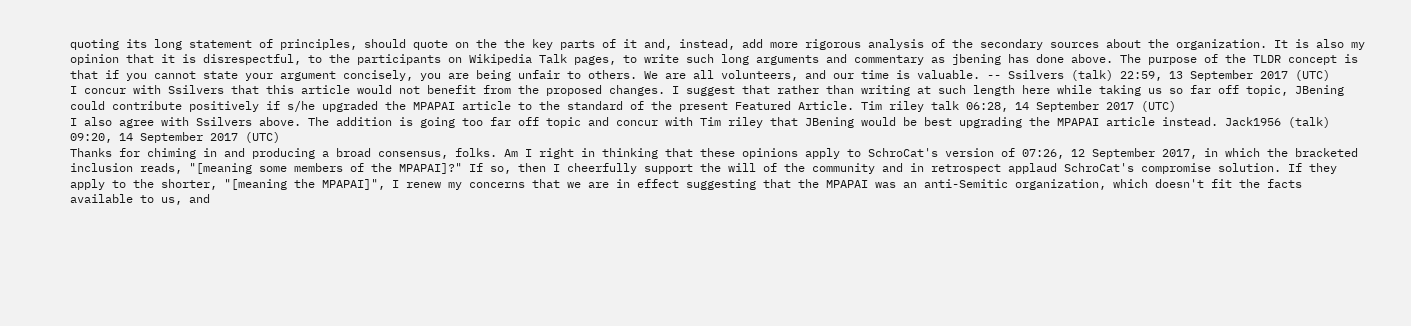quoting its long statement of principles, should quote on the the key parts of it and, instead, add more rigorous analysis of the secondary sources about the organization. It is also my opinion that it is disrespectful, to the participants on Wikipedia Talk pages, to write such long arguments and commentary as jbening has done above. The purpose of the TLDR concept is that if you cannot state your argument concisely, you are being unfair to others. We are all volunteers, and our time is valuable. -- Ssilvers (talk) 22:59, 13 September 2017 (UTC)
I concur with Ssilvers that this article would not benefit from the proposed changes. I suggest that rather than writing at such length here while taking us so far off topic, JBening could contribute positively if s/he upgraded the MPAPAI article to the standard of the present Featured Article. Tim riley talk 06:28, 14 September 2017 (UTC)
I also agree with Ssilvers above. The addition is going too far off topic and concur with Tim riley that JBening would be best upgrading the MPAPAI article instead. Jack1956 (talk) 09:20, 14 September 2017 (UTC)
Thanks for chiming in and producing a broad consensus, folks. Am I right in thinking that these opinions apply to SchroCat's version of 07:26, 12 September 2017, in which the bracketed inclusion reads, "[meaning some members of the MPAPAI]?" If so, then I cheerfully support the will of the community and in retrospect applaud SchroCat's compromise solution. If they apply to the shorter, "[meaning the MPAPAI]", I renew my concerns that we are in effect suggesting that the MPAPAI was an anti-Semitic organization, which doesn't fit the facts available to us, and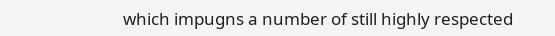which impugns a number of still highly respected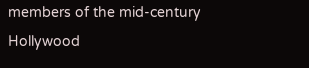members of the mid-century Hollywood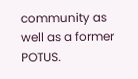community as well as a former POTUS.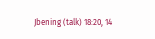Jbening (talk) 18:20, 14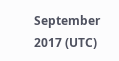September 2017 (UTC)